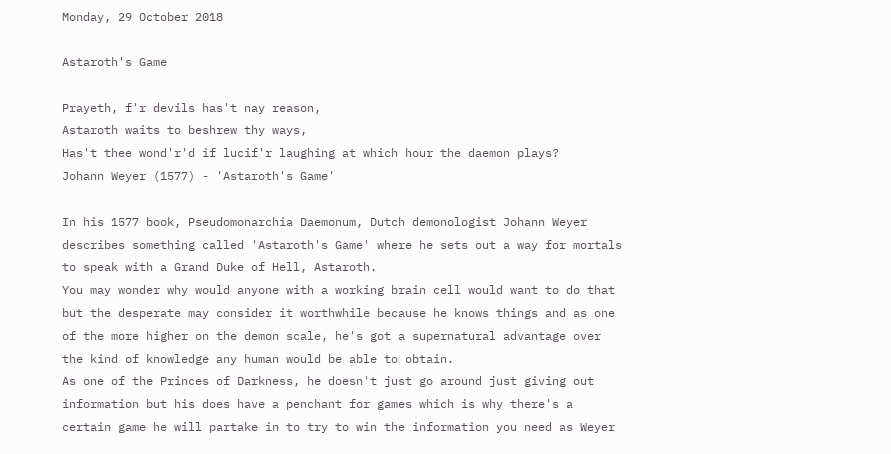Monday, 29 October 2018

Astaroth's Game

Prayeth, f'r devils has't nay reason,
Astaroth waits to beshrew thy ways,
Has't thee wond'r'd if lucif'r laughing at which hour the daemon plays?
Johann Weyer (1577) - 'Astaroth's Game'

In his 1577 book, Pseudomonarchia Daemonum, Dutch demonologist Johann Weyer describes something called 'Astaroth's Game' where he sets out a way for mortals to speak with a Grand Duke of Hell, Astaroth.
You may wonder why would anyone with a working brain cell would want to do that but the desperate may consider it worthwhile because he knows things and as one of the more higher on the demon scale, he's got a supernatural advantage over the kind of knowledge any human would be able to obtain.
As one of the Princes of Darkness, he doesn't just go around just giving out information but his does have a penchant for games which is why there's a certain game he will partake in to try to win the information you need as Weyer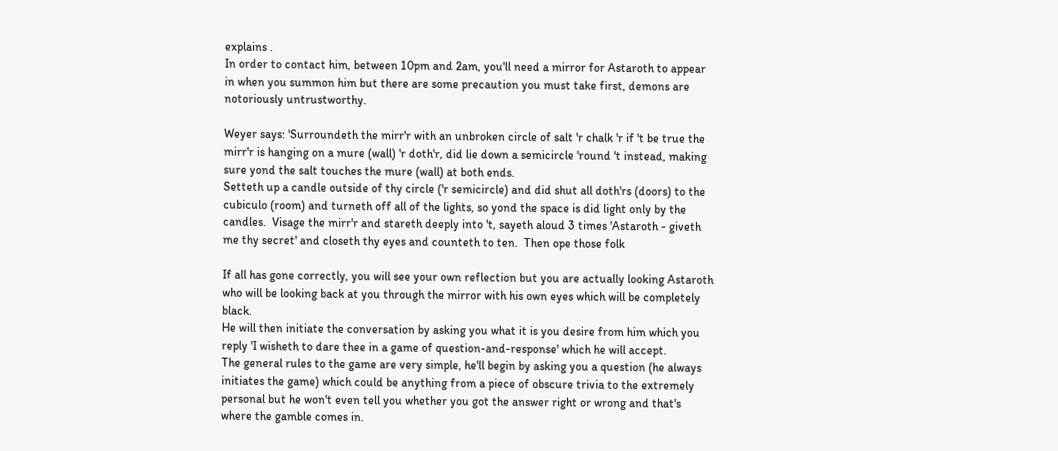explains .
In order to contact him, between 10pm and 2am, you'll need a mirror for Astaroth to appear in when you summon him but there are some precaution you must take first, demons are notoriously untrustworthy.

Weyer says: 'Surroundeth the mirr'r with an unbroken circle of salt 'r chalk 'r if 't be true the mirr'r is hanging on a mure (wall) 'r doth'r, did lie down a semicircle 'round 't instead, making sure yond the salt touches the mure (wall) at both ends.
Setteth up a candle outside of thy circle ('r semicircle) and did shut all doth'rs (doors) to the cubiculo (room) and turneth off all of the lights, so yond the space is did light only by the candles.  Visage the mirr'r and stareth deeply into 't, sayeth aloud 3 times 'Astaroth - giveth me thy secret' and closeth thy eyes and counteth to ten.  Then ope those folk

If all has gone correctly, you will see your own reflection but you are actually looking Astaroth who will be looking back at you through the mirror with his own eyes which will be completely black.
He will then initiate the conversation by asking you what it is you desire from him which you reply 'I wisheth to dare thee in a game of question-and-response' which he will accept.
The general rules to the game are very simple, he'll begin by asking you a question (he always initiates the game) which could be anything from a piece of obscure trivia to the extremely personal but he won't even tell you whether you got the answer right or wrong and that's where the gamble comes in.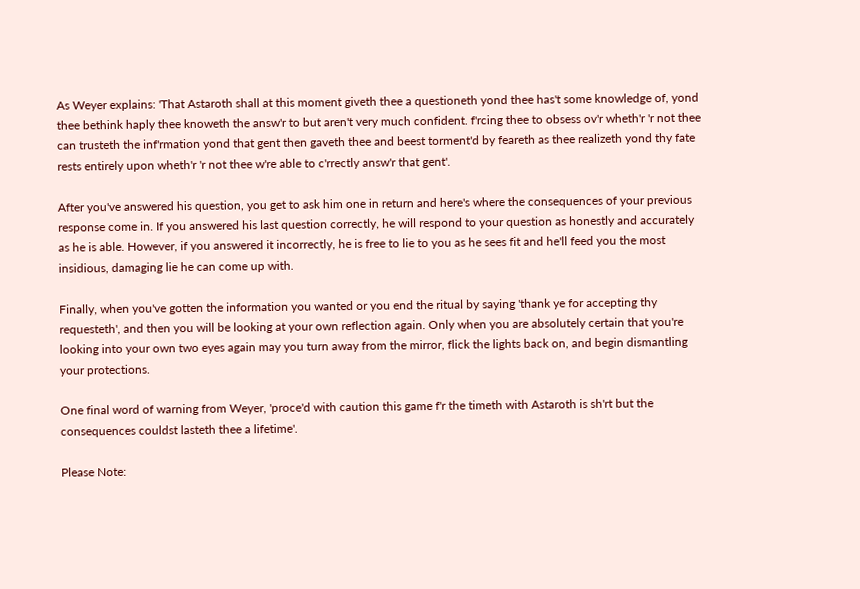As Weyer explains: 'That Astaroth shall at this moment giveth thee a questioneth yond thee has't some knowledge of, yond thee bethink haply thee knoweth the answ'r to but aren't very much confident. f'rcing thee to obsess ov'r wheth'r 'r not thee can trusteth the inf'rmation yond that gent then gaveth thee and beest torment'd by feareth as thee realizeth yond thy fate rests entirely upon wheth'r 'r not thee w're able to c'rrectly answ'r that gent'.

After you've answered his question, you get to ask him one in return and here's where the consequences of your previous response come in. If you answered his last question correctly, he will respond to your question as honestly and accurately as he is able. However, if you answered it incorrectly, he is free to lie to you as he sees fit and he'll feed you the most insidious, damaging lie he can come up with.

Finally, when you've gotten the information you wanted or you end the ritual by saying 'thank ye for accepting thy requesteth', and then you will be looking at your own reflection again. Only when you are absolutely certain that you're looking into your own two eyes again may you turn away from the mirror, flick the lights back on, and begin dismantling your protections.

One final word of warning from Weyer, 'proce'd with caution this game f'r the timeth with Astaroth is sh'rt but the consequences couldst lasteth thee a lifetime'.

Please Note: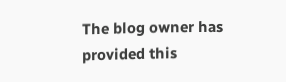The blog owner has provided this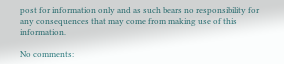post for information only and as such bears no responsibility for any consequences that may come from making use of this information.

No comments: